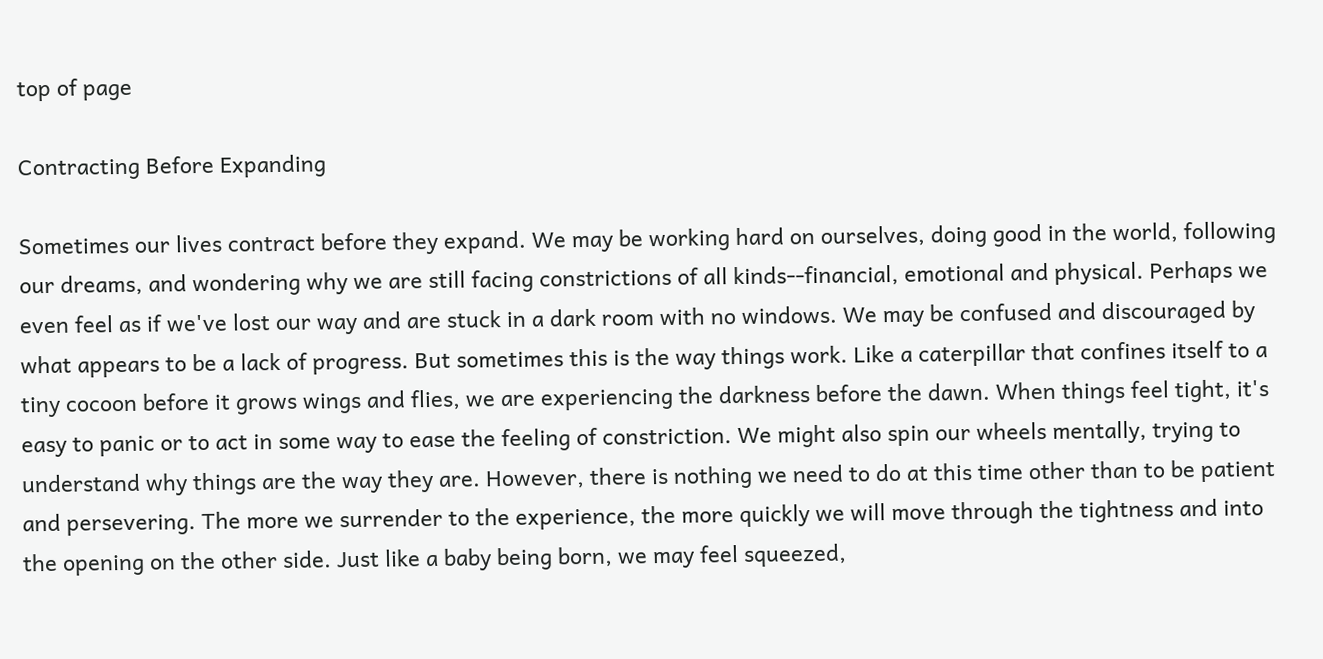top of page

Contracting Before Expanding

Sometimes our lives contract before they expand. We may be working hard on ourselves, doing good in the world, following our dreams, and wondering why we are still facing constrictions of all kinds--financial, emotional and physical. Perhaps we even feel as if we've lost our way and are stuck in a dark room with no windows. We may be confused and discouraged by what appears to be a lack of progress. But sometimes this is the way things work. Like a caterpillar that confines itself to a tiny cocoon before it grows wings and flies, we are experiencing the darkness before the dawn. When things feel tight, it's easy to panic or to act in some way to ease the feeling of constriction. We might also spin our wheels mentally, trying to understand why things are the way they are. However, there is nothing we need to do at this time other than to be patient and persevering. The more we surrender to the experience, the more quickly we will move through the tightness and into the opening on the other side. Just like a baby being born, we may feel squeezed,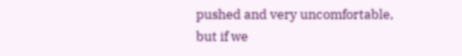pushed and very uncomfortable, but if we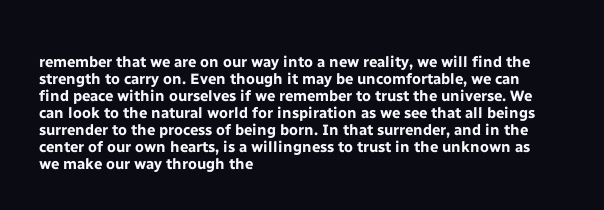remember that we are on our way into a new reality, we will find the strength to carry on. Even though it may be uncomfortable, we can find peace within ourselves if we remember to trust the universe. We can look to the natural world for inspiration as we see that all beings surrender to the process of being born. In that surrender, and in the center of our own hearts, is a willingness to trust in the unknown as we make our way through the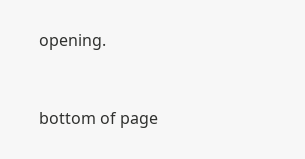opening.


bottom of page